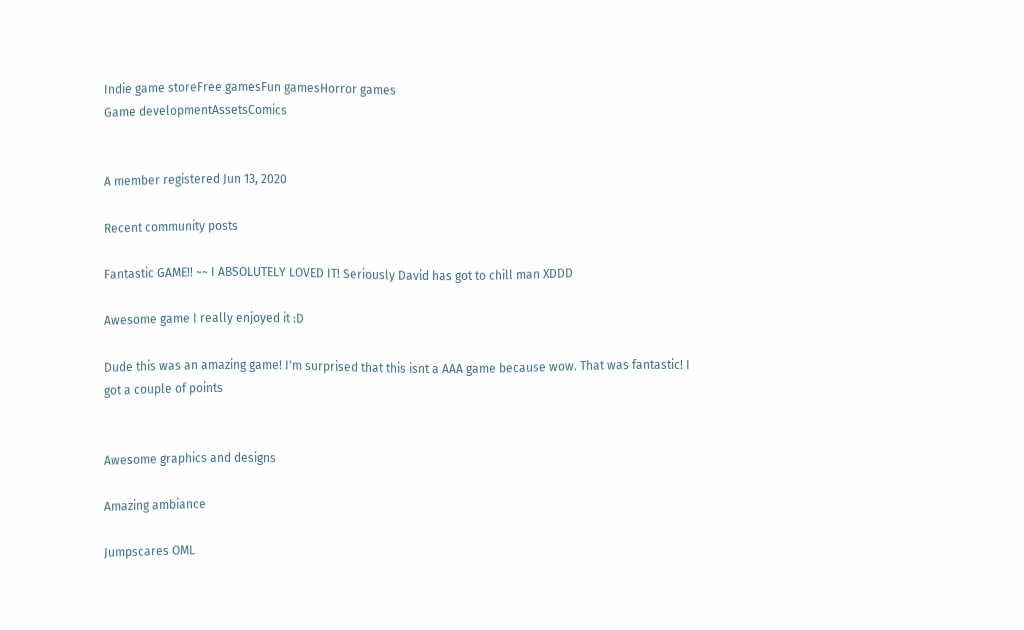Indie game storeFree gamesFun gamesHorror games
Game developmentAssetsComics


A member registered Jun 13, 2020

Recent community posts

Fantastic GAME!! ~~ I ABSOLUTELY LOVED IT! Seriously David has got to chill man XDDD

Awesome game I really enjoyed it :D

Dude this was an amazing game! I'm surprised that this isnt a AAA game because wow. That was fantastic! I got a couple of points


Awesome graphics and designs

Amazing ambiance

Jumpscares OML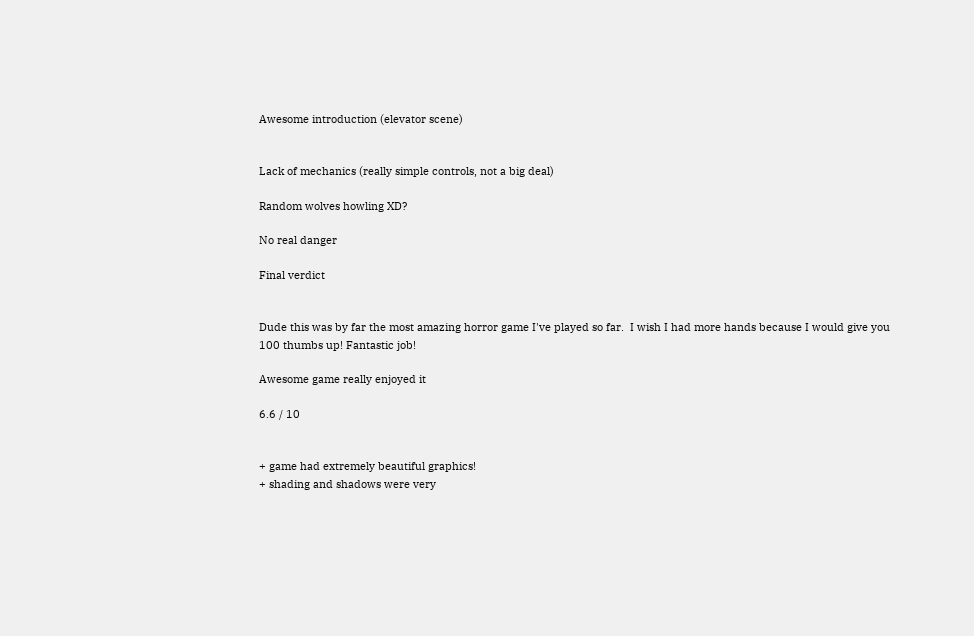Awesome introduction (elevator scene)


Lack of mechanics (really simple controls, not a big deal)

Random wolves howling XD?

No real danger

Final verdict


Dude this was by far the most amazing horror game I've played so far.  I wish I had more hands because I would give you 100 thumbs up! Fantastic job!

Awesome game really enjoyed it

6.6 / 10


+ game had extremely beautiful graphics!
+ shading and shadows were very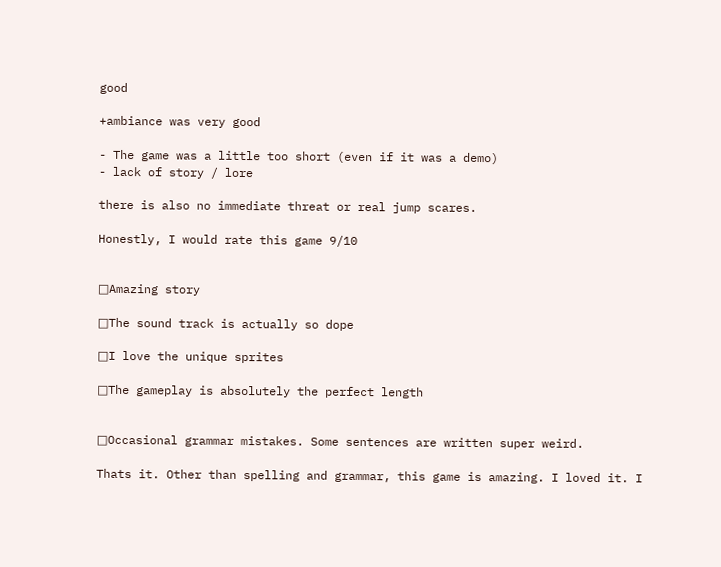good

+ambiance was very good

- The game was a little too short (even if it was a demo)
- lack of story / lore

there is also no immediate threat or real jump scares.

Honestly, I would rate this game 9/10


□Amazing story

□The sound track is actually so dope

□I love the unique sprites

□The gameplay is absolutely the perfect length


□Occasional grammar mistakes. Some sentences are written super weird.

Thats it. Other than spelling and grammar, this game is amazing. I loved it. I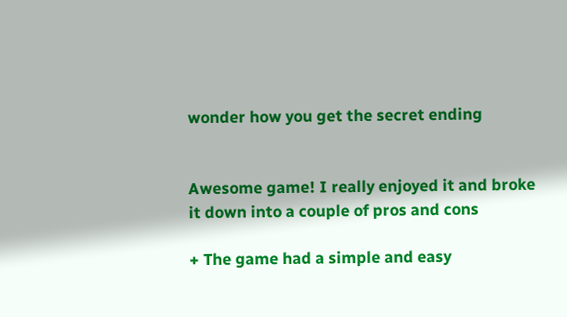wonder how you get the secret ending


Awesome game! I really enjoyed it and broke it down into a couple of pros and cons

+ The game had a simple and easy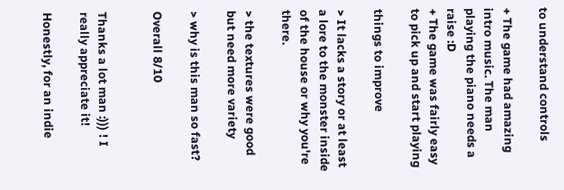to understand controls

+ The game had amazing intro music. The man playing the piano needs a raise :D
+ The game was fairly easy to pick up and start playing

things to improve

> It lacks a story or at least a lore to the monster inside of the house or why you're there.

> the textures were good but need more variety

> why is this man so fast?

Overall 8/10


Thanks a lot man :))) ! I really appreciate it!

Honestly, for an indie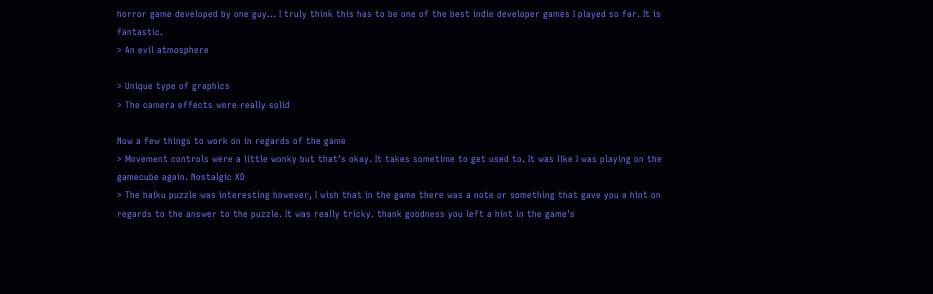horror game developed by one guy... I truly think this has to be one of the best indie developer games I played so far. It is fantastic.
> An evil atmosphere

> Unique type of graphics
> The camera effects were really solid

Now a few things to work on in regards of the game
> Movement controls were a little wonky but that's okay. It takes sometime to get used to. It was like I was playing on the gamecube again. Nostalgic XD
> The haiku puzzle was interesting however, I wish that in the game there was a note or something that gave you a hint on regards to the answer to the puzzle. It was really tricky. thank goodness you left a hint in the game's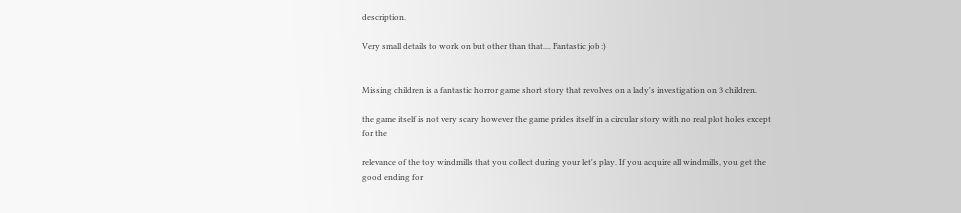description.

Very small details to work on but other than that.... Fantastic job :)


Missing children is a fantastic horror game short story that revolves on a lady's investigation on 3 children.

the game itself is not very scary however the game prides itself in a circular story with no real plot holes except for the

relevance of the toy windmills that you collect during your let's play. If you acquire all windmills, you get the good ending for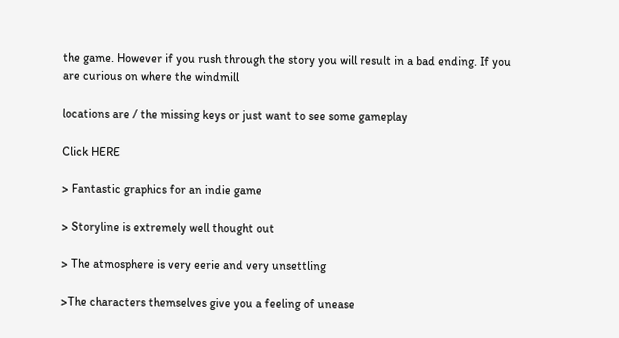the game. However if you rush through the story you will result in a bad ending. If you are curious on where the windmill

locations are / the missing keys or just want to see some gameplay

Click HERE

> Fantastic graphics for an indie game

> Storyline is extremely well thought out

> The atmosphere is very eerie and very unsettling

>The characters themselves give you a feeling of unease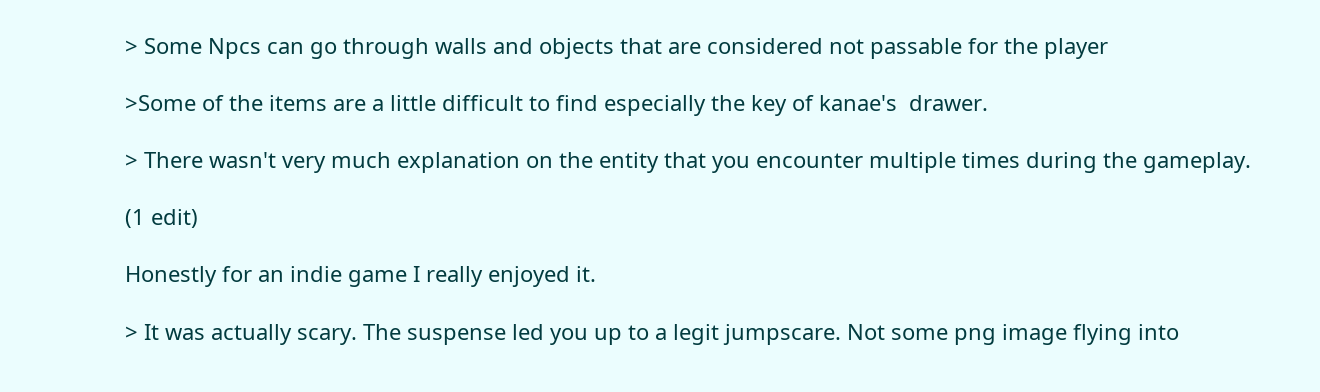> Some Npcs can go through walls and objects that are considered not passable for the player

>Some of the items are a little difficult to find especially the key of kanae's  drawer.

> There wasn't very much explanation on the entity that you encounter multiple times during the gameplay.

(1 edit)

Honestly for an indie game I really enjoyed it.

> It was actually scary. The suspense led you up to a legit jumpscare. Not some png image flying into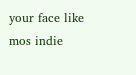your face like mos indie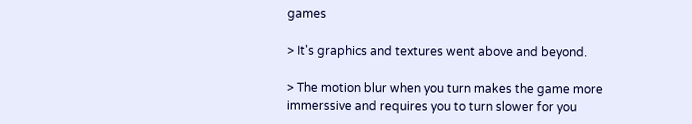games

> It's graphics and textures went above and beyond.

> The motion blur when you turn makes the game more immerssive and requires you to turn slower for you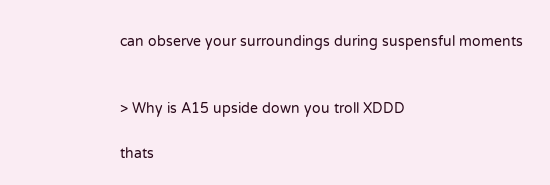can observe your surroundings during suspensful moments


> Why is A15 upside down you troll XDDD

thats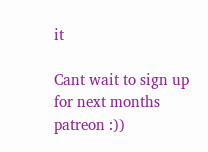it

Cant wait to sign up for next months patreon :))